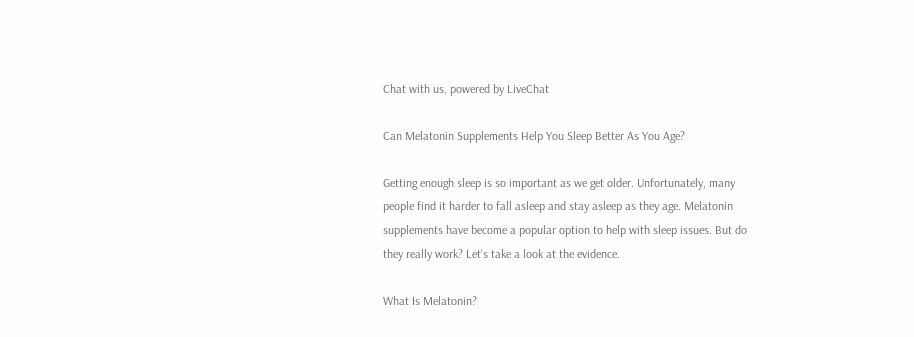Chat with us, powered by LiveChat

Can Melatonin Supplements Help You Sleep Better As You Age?

Getting enough sleep is so important as we get older. Unfortunately, many people find it harder to fall asleep and stay asleep as they age. Melatonin supplements have become a popular option to help with sleep issues. But do they really work? Let’s take a look at the evidence.

What Is Melatonin?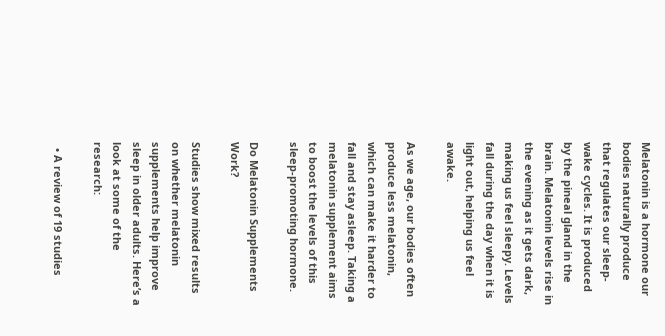Melatonin is a hormone our bodies naturally produce that regulates our sleep-wake cycles. It is produced by the pineal gland in the brain. Melatonin levels rise in the evening as it gets dark, making us feel sleepy. Levels fall during the day when it is light out, helping us feel awake.

As we age, our bodies often produce less melatonin, which can make it harder to fall and stay asleep. Taking a melatonin supplement aims to boost the levels of this sleep-promoting hormone.

Do Melatonin Supplements Work?

Studies show mixed results on whether melatonin supplements help improve sleep in older adults. Here’s a look at some of the research:

  • A review of 19 studies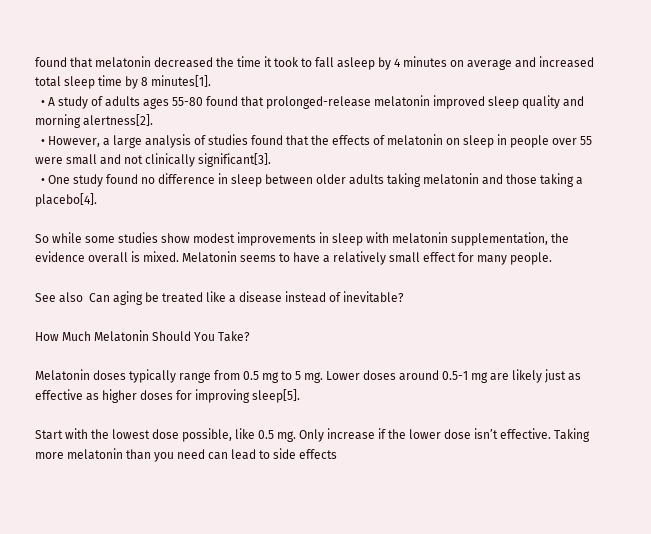found that melatonin decreased the time it took to fall asleep by 4 minutes on average and increased total sleep time by 8 minutes[1].
  • A study of adults ages 55-80 found that prolonged-release melatonin improved sleep quality and morning alertness[2].
  • However, a large analysis of studies found that the effects of melatonin on sleep in people over 55 were small and not clinically significant[3].
  • One study found no difference in sleep between older adults taking melatonin and those taking a placebo[4].

So while some studies show modest improvements in sleep with melatonin supplementation, the evidence overall is mixed. Melatonin seems to have a relatively small effect for many people.

See also  Can aging be treated like a disease instead of inevitable?

How Much Melatonin Should You Take?

Melatonin doses typically range from 0.5 mg to 5 mg. Lower doses around 0.5-1 mg are likely just as effective as higher doses for improving sleep[5].

Start with the lowest dose possible, like 0.5 mg. Only increase if the lower dose isn’t effective. Taking more melatonin than you need can lead to side effects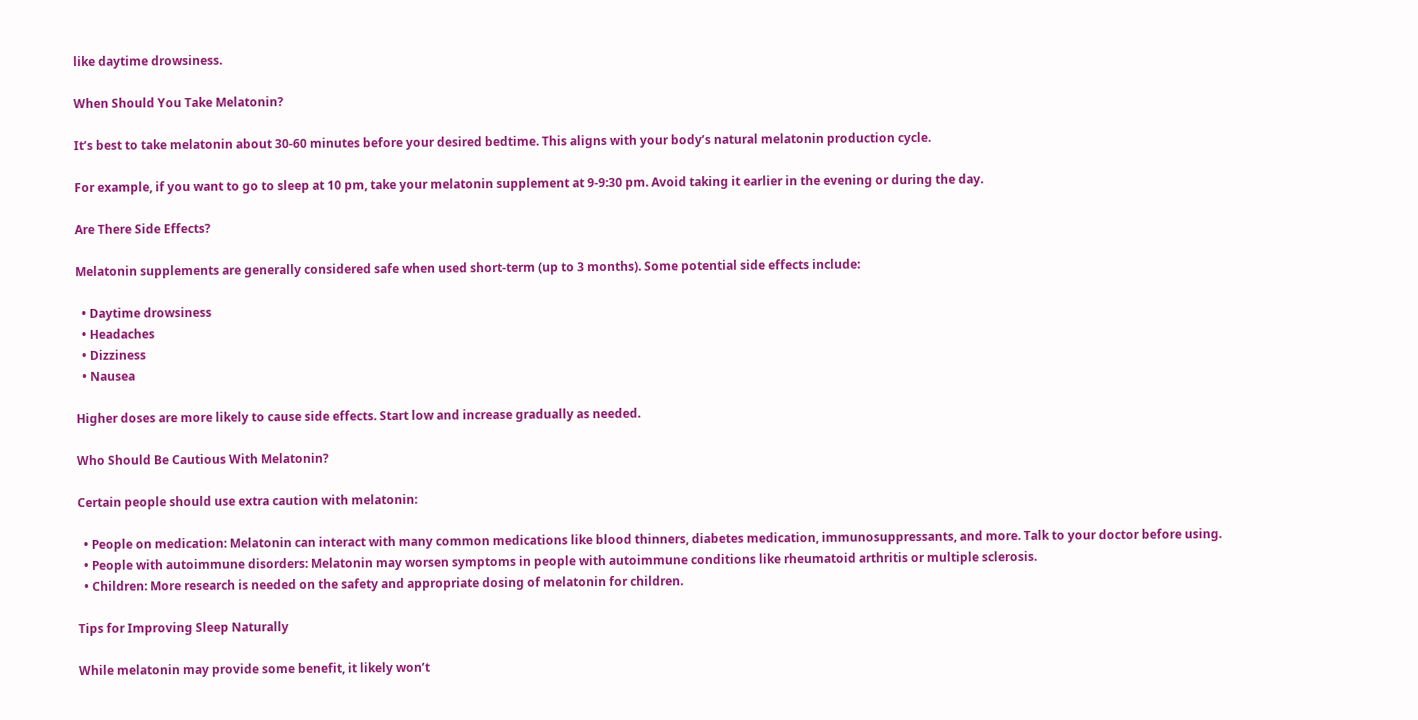like daytime drowsiness.

When Should You Take Melatonin?

It’s best to take melatonin about 30-60 minutes before your desired bedtime. This aligns with your body’s natural melatonin production cycle.

For example, if you want to go to sleep at 10 pm, take your melatonin supplement at 9-9:30 pm. Avoid taking it earlier in the evening or during the day.

Are There Side Effects?

Melatonin supplements are generally considered safe when used short-term (up to 3 months). Some potential side effects include:

  • Daytime drowsiness
  • Headaches
  • Dizziness
  • Nausea

Higher doses are more likely to cause side effects. Start low and increase gradually as needed.

Who Should Be Cautious With Melatonin?

Certain people should use extra caution with melatonin:

  • People on medication: Melatonin can interact with many common medications like blood thinners, diabetes medication, immunosuppressants, and more. Talk to your doctor before using.
  • People with autoimmune disorders: Melatonin may worsen symptoms in people with autoimmune conditions like rheumatoid arthritis or multiple sclerosis.
  • Children: More research is needed on the safety and appropriate dosing of melatonin for children.

Tips for Improving Sleep Naturally

While melatonin may provide some benefit, it likely won’t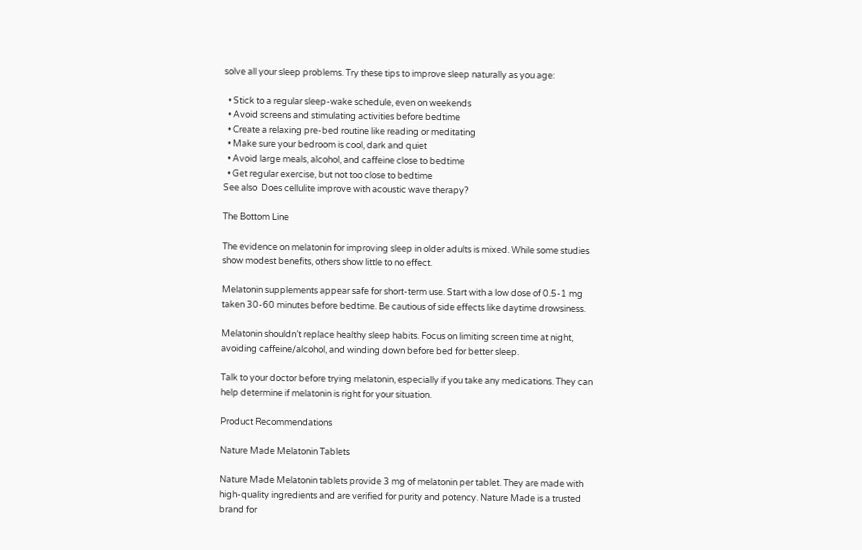solve all your sleep problems. Try these tips to improve sleep naturally as you age:

  • Stick to a regular sleep-wake schedule, even on weekends
  • Avoid screens and stimulating activities before bedtime
  • Create a relaxing pre-bed routine like reading or meditating
  • Make sure your bedroom is cool, dark and quiet
  • Avoid large meals, alcohol, and caffeine close to bedtime
  • Get regular exercise, but not too close to bedtime
See also  Does cellulite improve with acoustic wave therapy?

The Bottom Line

The evidence on melatonin for improving sleep in older adults is mixed. While some studies show modest benefits, others show little to no effect.

Melatonin supplements appear safe for short-term use. Start with a low dose of 0.5-1 mg taken 30-60 minutes before bedtime. Be cautious of side effects like daytime drowsiness.

Melatonin shouldn’t replace healthy sleep habits. Focus on limiting screen time at night, avoiding caffeine/alcohol, and winding down before bed for better sleep.

Talk to your doctor before trying melatonin, especially if you take any medications. They can help determine if melatonin is right for your situation.

Product Recommendations

Nature Made Melatonin Tablets

Nature Made Melatonin tablets provide 3 mg of melatonin per tablet. They are made with high-quality ingredients and are verified for purity and potency. Nature Made is a trusted brand for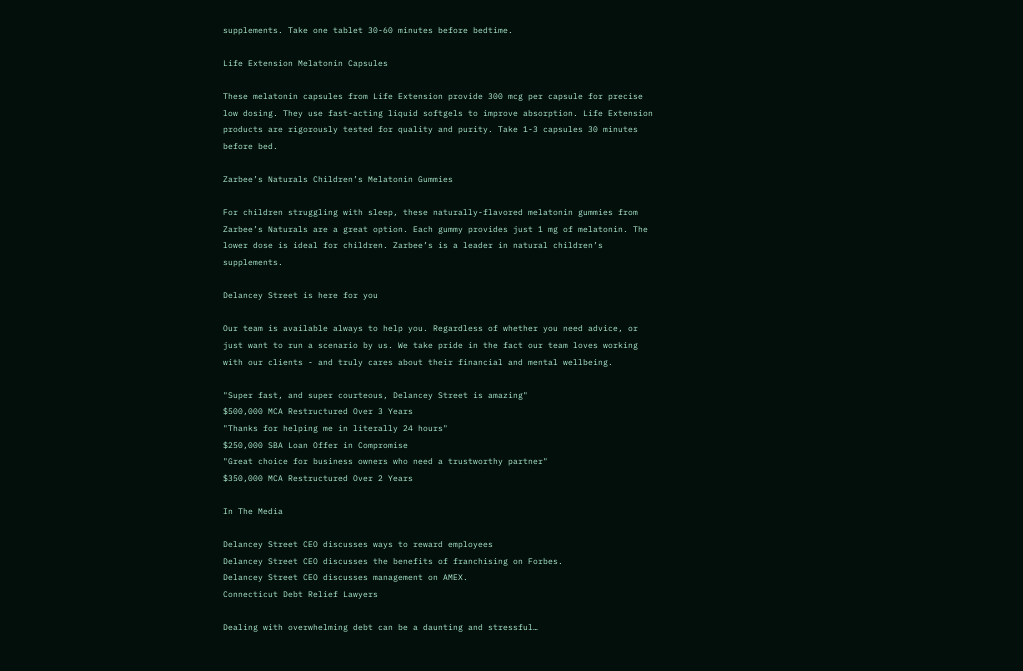supplements. Take one tablet 30-60 minutes before bedtime.

Life Extension Melatonin Capsules

These melatonin capsules from Life Extension provide 300 mcg per capsule for precise low dosing. They use fast-acting liquid softgels to improve absorption. Life Extension products are rigorously tested for quality and purity. Take 1-3 capsules 30 minutes before bed.

Zarbee’s Naturals Children’s Melatonin Gummies

For children struggling with sleep, these naturally-flavored melatonin gummies from Zarbee’s Naturals are a great option. Each gummy provides just 1 mg of melatonin. The lower dose is ideal for children. Zarbee’s is a leader in natural children’s supplements.

Delancey Street is here for you

Our team is available always to help you. Regardless of whether you need advice, or just want to run a scenario by us. We take pride in the fact our team loves working with our clients - and truly cares about their financial and mental wellbeing.

"Super fast, and super courteous, Delancey Street is amazing"
$500,000 MCA Restructured Over 3 Years
"Thanks for helping me in literally 24 hours"
$250,000 SBA Loan Offer in Compromise
"Great choice for business owners who need a trustworthy partner"
$350,000 MCA Restructured Over 2 Years

In The Media

Delancey Street CEO discusses ways to reward employees
Delancey Street CEO discusses the benefits of franchising on Forbes.
Delancey Street CEO discusses management on AMEX.
Connecticut Debt Relief Lawyers

Dealing with overwhelming debt can be a daunting and stressful…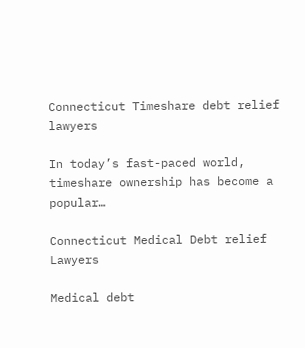Connecticut Timeshare debt relief lawyers

In today’s fast-paced world, timeshare ownership has become a popular…

Connecticut Medical Debt relief Lawyers

Medical debt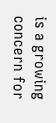is a growing concern for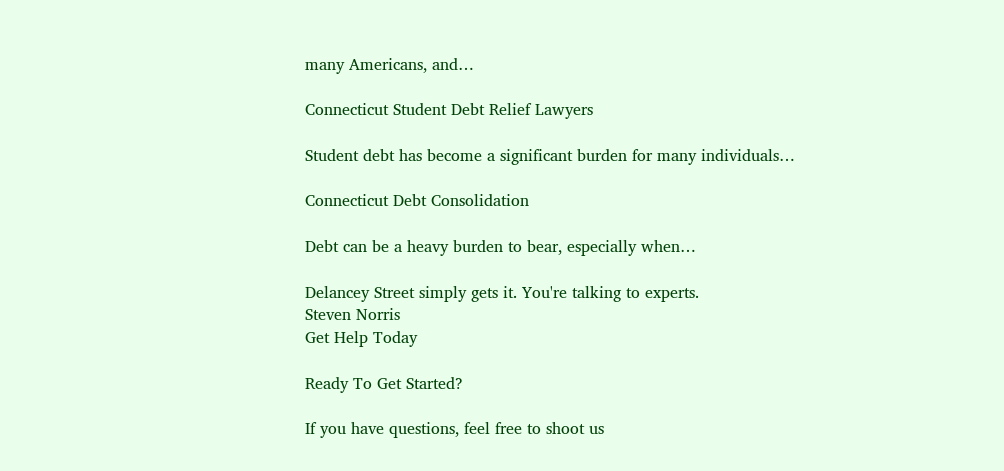many Americans, and…

Connecticut Student Debt Relief Lawyers

Student debt has become a significant burden for many individuals…

Connecticut Debt Consolidation

Debt can be a heavy burden to bear, especially when…

Delancey Street simply gets it. You're talking to experts.
Steven Norris
Get Help Today

Ready To Get Started?

If you have questions, feel free to shoot us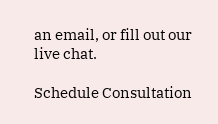an email, or fill out our live chat.

Schedule Consultation